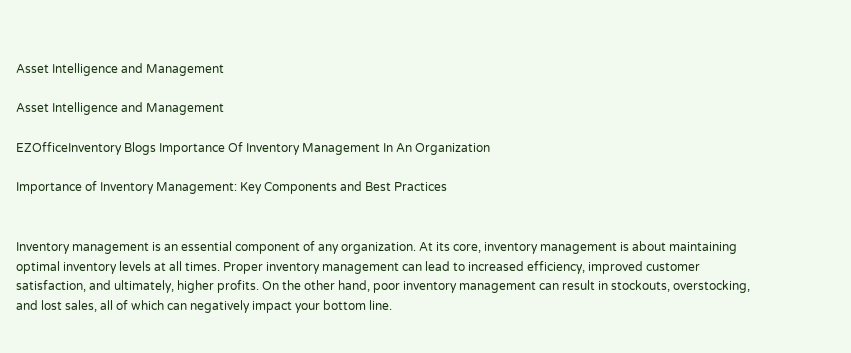Asset Intelligence and Management

Asset Intelligence and Management

EZOfficeInventory Blogs Importance Of Inventory Management In An Organization

Importance of Inventory Management: Key Components and Best Practices


Inventory management is an essential component of any organization. At its core, inventory management is about maintaining optimal inventory levels at all times. Proper inventory management can lead to increased efficiency, improved customer satisfaction, and ultimately, higher profits. On the other hand, poor inventory management can result in stockouts, overstocking, and lost sales, all of which can negatively impact your bottom line.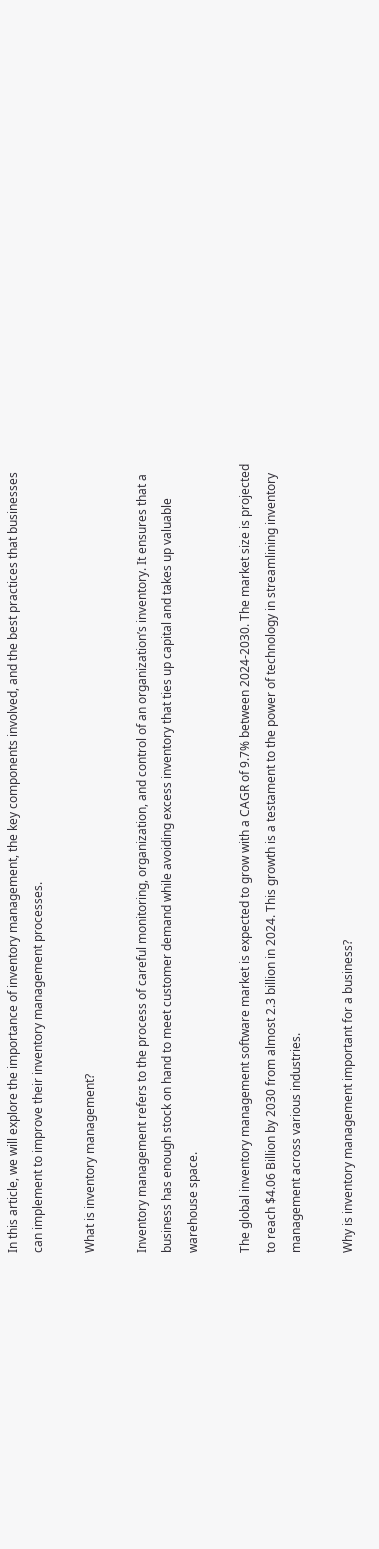In this article, we will explore the importance of inventory management, the key components involved, and the best practices that businesses can implement to improve their inventory management processes.

What is inventory management?

Inventory management refers to the process of careful monitoring, organization, and control of an organization’s inventory. It ensures that a business has enough stock on hand to meet customer demand while avoiding excess inventory that ties up capital and takes up valuable warehouse space.

The global inventory management software market is expected to grow with a CAGR of 9.7% between 2024-2030. The market size is projected to reach $4.06 Billion by 2030 from almost 2.3 billion in 2024. This growth is a testament to the power of technology in streamlining inventory management across various industries.

Why is inventory management important for a business?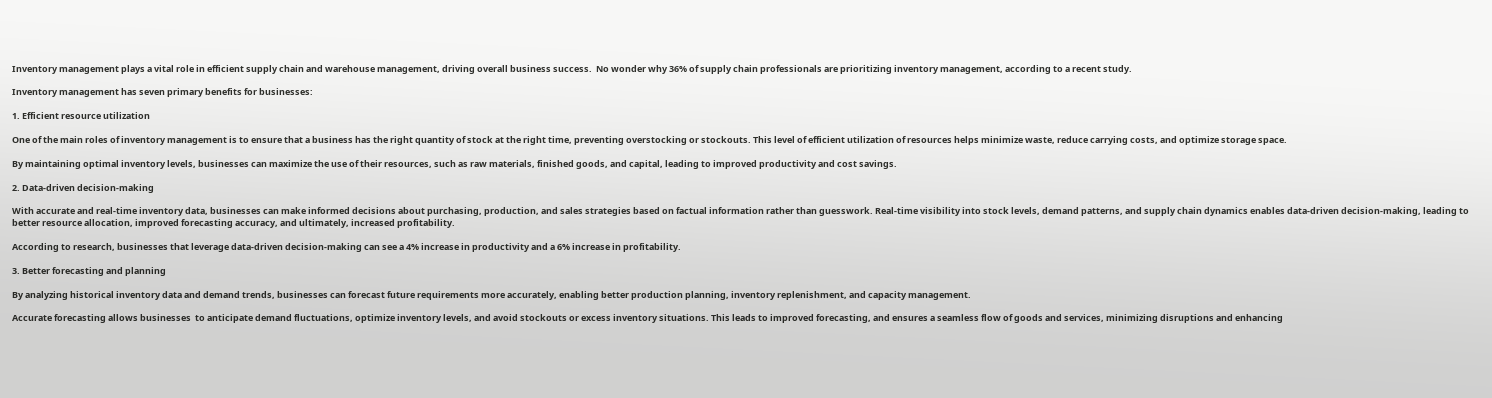Inventory management plays a vital role in efficient supply chain and warehouse management, driving overall business success.  No wonder why 36% of supply chain professionals are prioritizing inventory management, according to a recent study.

Inventory management has seven primary benefits for businesses:

1. Efficient resource utilization

One of the main roles of inventory management is to ensure that a business has the right quantity of stock at the right time, preventing overstocking or stockouts. This level of efficient utilization of resources helps minimize waste, reduce carrying costs, and optimize storage space.

By maintaining optimal inventory levels, businesses can maximize the use of their resources, such as raw materials, finished goods, and capital, leading to improved productivity and cost savings.

2. Data-driven decision-making

With accurate and real-time inventory data, businesses can make informed decisions about purchasing, production, and sales strategies based on factual information rather than guesswork. Real-time visibility into stock levels, demand patterns, and supply chain dynamics enables data-driven decision-making, leading to better resource allocation, improved forecasting accuracy, and ultimately, increased profitability.

According to research, businesses that leverage data-driven decision-making can see a 4% increase in productivity and a 6% increase in profitability.

3. Better forecasting and planning

By analyzing historical inventory data and demand trends, businesses can forecast future requirements more accurately, enabling better production planning, inventory replenishment, and capacity management.

Accurate forecasting allows businesses  to anticipate demand fluctuations, optimize inventory levels, and avoid stockouts or excess inventory situations. This leads to improved forecasting, and ensures a seamless flow of goods and services, minimizing disruptions and enhancing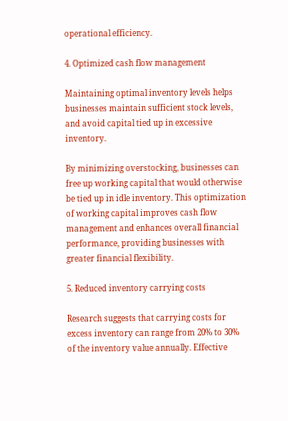operational efficiency.

4. Optimized cash flow management

Maintaining optimal inventory levels helps businesses maintain sufficient stock levels, and avoid capital tied up in excessive inventory.

By minimizing overstocking, businesses can free up working capital that would otherwise be tied up in idle inventory. This optimization of working capital improves cash flow management and enhances overall financial performance, providing businesses with greater financial flexibility.

5. Reduced inventory carrying costs

Research suggests that carrying costs for excess inventory can range from 20% to 30% of the inventory value annually. Effective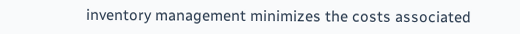inventory management minimizes the costs associated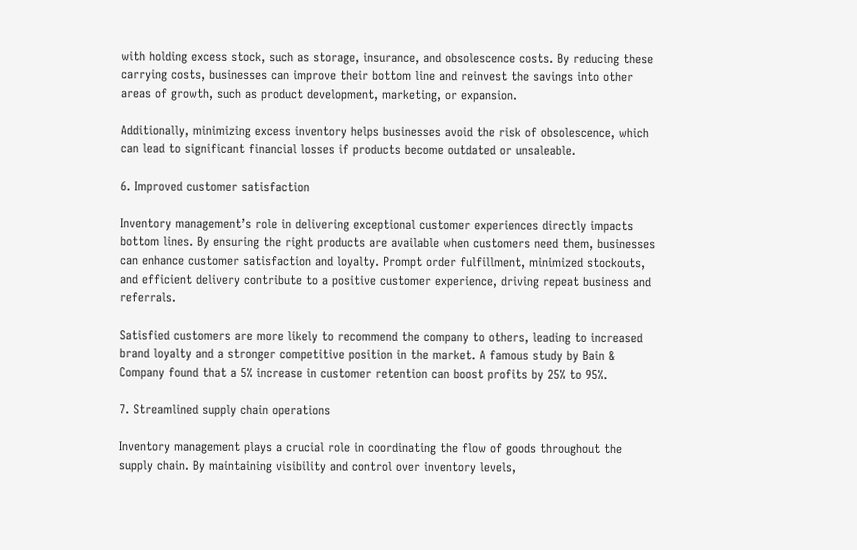with holding excess stock, such as storage, insurance, and obsolescence costs. By reducing these carrying costs, businesses can improve their bottom line and reinvest the savings into other areas of growth, such as product development, marketing, or expansion.

Additionally, minimizing excess inventory helps businesses avoid the risk of obsolescence, which can lead to significant financial losses if products become outdated or unsaleable.

6. Improved customer satisfaction

Inventory management’s role in delivering exceptional customer experiences directly impacts bottom lines. By ensuring the right products are available when customers need them, businesses can enhance customer satisfaction and loyalty. Prompt order fulfillment, minimized stockouts, and efficient delivery contribute to a positive customer experience, driving repeat business and referrals.

Satisfied customers are more likely to recommend the company to others, leading to increased brand loyalty and a stronger competitive position in the market. A famous study by Bain & Company found that a 5% increase in customer retention can boost profits by 25% to 95%.

7. Streamlined supply chain operations

Inventory management plays a crucial role in coordinating the flow of goods throughout the supply chain. By maintaining visibility and control over inventory levels,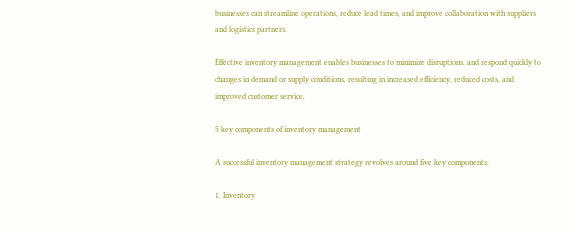businesses can streamline operations, reduce lead times, and improve collaboration with suppliers and logistics partners.

Effective inventory management enables businesses to minimize disruptions, and respond quickly to changes in demand or supply conditions, resulting in increased efficiency, reduced costs, and improved customer service.

5 key components of inventory management

A successful inventory management strategy revolves around five key components:

1. Inventory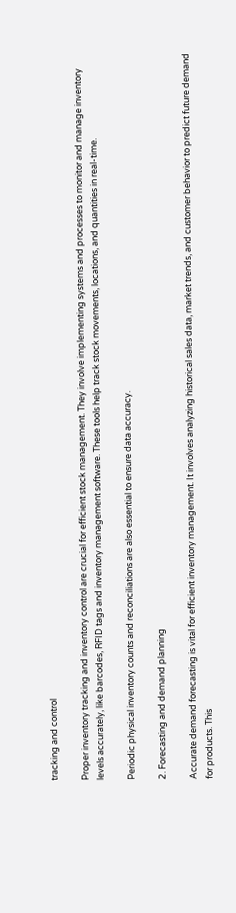tracking and control

Proper inventory tracking and inventory control are crucial for efficient stock management. They involve implementing systems and processes to monitor and manage inventory levels accurately, like barcodes, RFID tags and inventory management software. These tools help track stock movements, locations, and quantities in real-time.

Periodic physical inventory counts and reconciliations are also essential to ensure data accuracy.

2. Forecasting and demand planning

Accurate demand forecasting is vital for efficient inventory management. It involves analyzing historical sales data, market trends, and customer behavior to predict future demand for products. This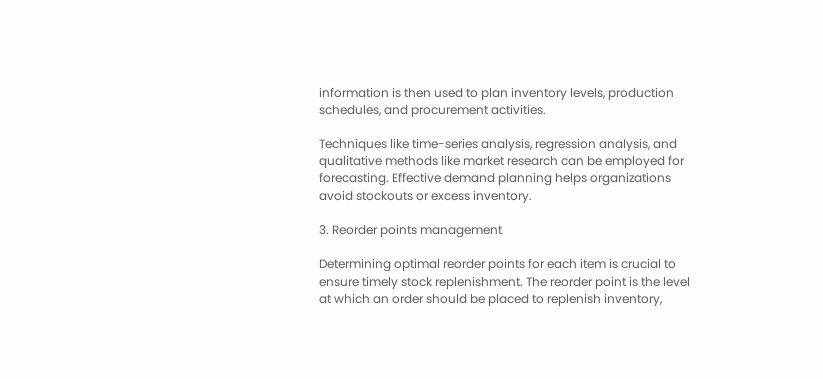information is then used to plan inventory levels, production schedules, and procurement activities.

Techniques like time-series analysis, regression analysis, and qualitative methods like market research can be employed for forecasting. Effective demand planning helps organizations avoid stockouts or excess inventory.

3. Reorder points management

Determining optimal reorder points for each item is crucial to ensure timely stock replenishment. The reorder point is the level at which an order should be placed to replenish inventory,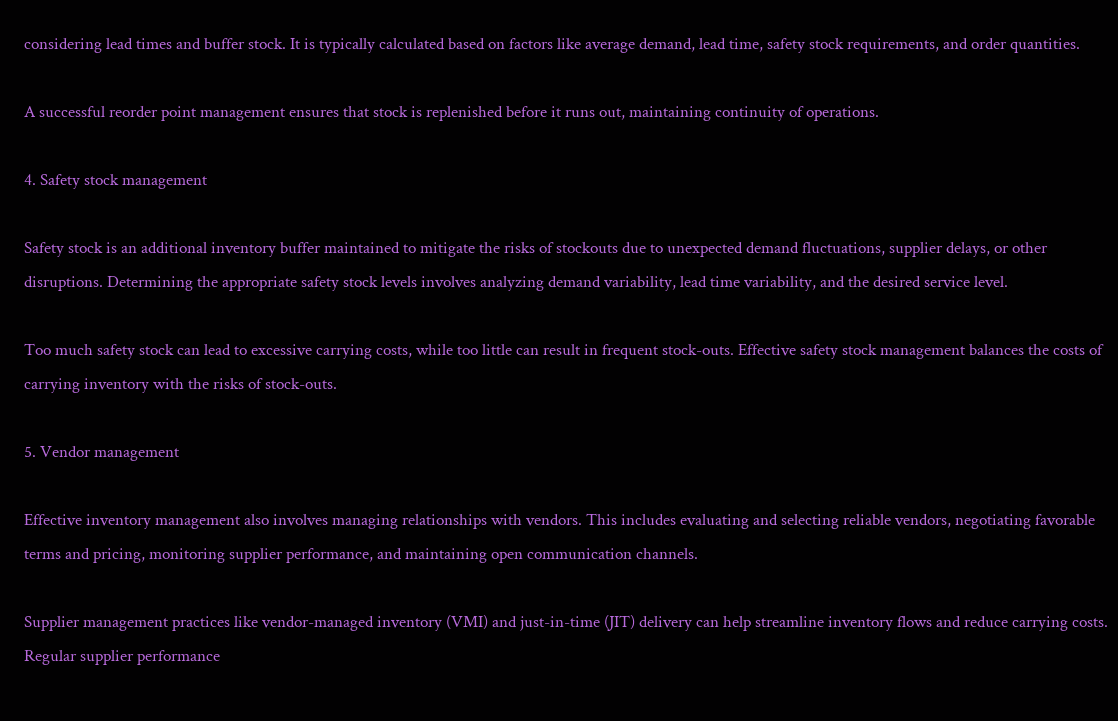considering lead times and buffer stock. It is typically calculated based on factors like average demand, lead time, safety stock requirements, and order quantities.

A successful reorder point management ensures that stock is replenished before it runs out, maintaining continuity of operations.

4. Safety stock management

Safety stock is an additional inventory buffer maintained to mitigate the risks of stockouts due to unexpected demand fluctuations, supplier delays, or other disruptions. Determining the appropriate safety stock levels involves analyzing demand variability, lead time variability, and the desired service level.

Too much safety stock can lead to excessive carrying costs, while too little can result in frequent stock-outs. Effective safety stock management balances the costs of carrying inventory with the risks of stock-outs.

5. Vendor management

Effective inventory management also involves managing relationships with vendors. This includes evaluating and selecting reliable vendors, negotiating favorable terms and pricing, monitoring supplier performance, and maintaining open communication channels.

Supplier management practices like vendor-managed inventory (VMI) and just-in-time (JIT) delivery can help streamline inventory flows and reduce carrying costs. Regular supplier performance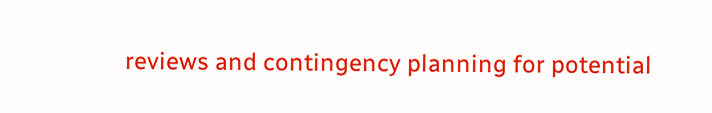reviews and contingency planning for potential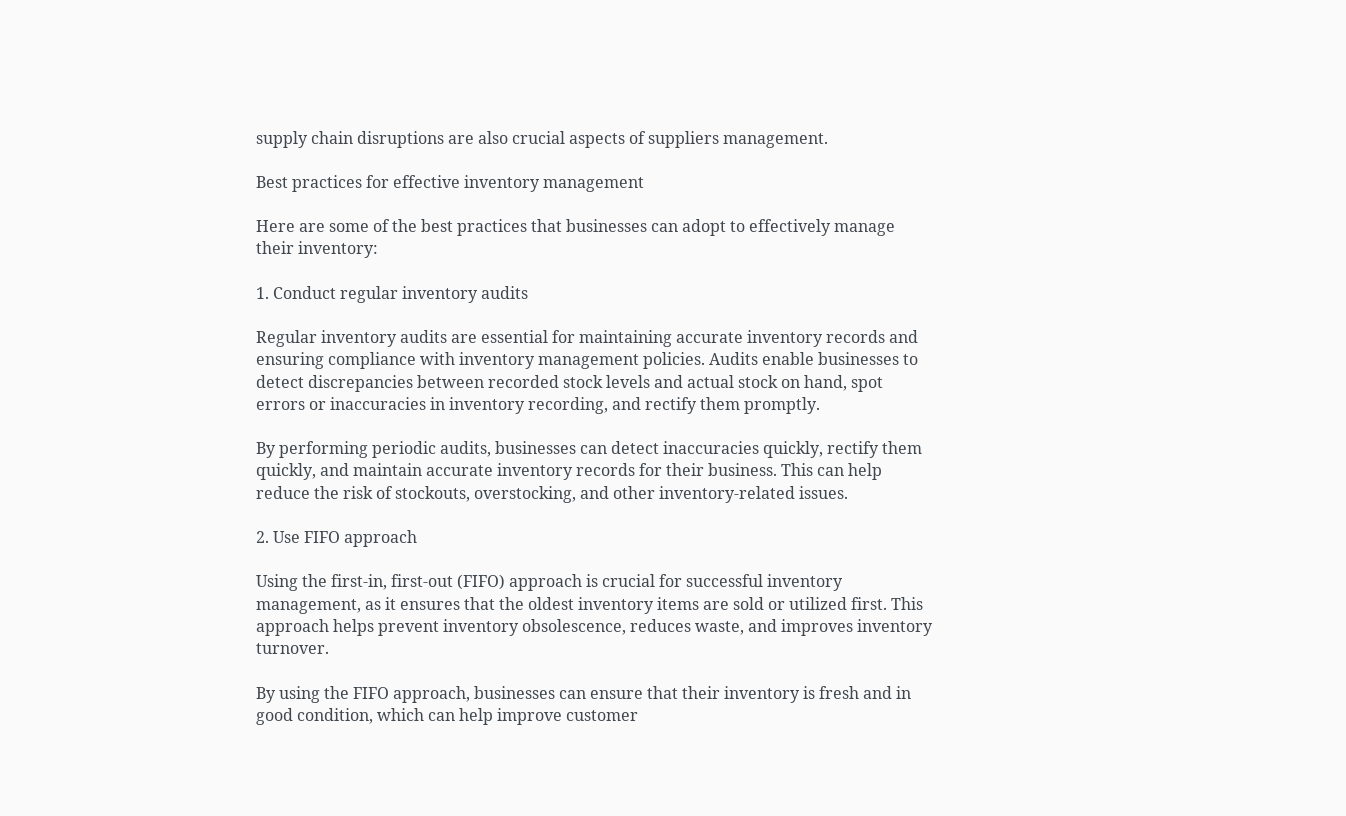supply chain disruptions are also crucial aspects of suppliers management.

Best practices for effective inventory management

Here are some of the best practices that businesses can adopt to effectively manage their inventory:

1. Conduct regular inventory audits

Regular inventory audits are essential for maintaining accurate inventory records and ensuring compliance with inventory management policies. Audits enable businesses to detect discrepancies between recorded stock levels and actual stock on hand, spot errors or inaccuracies in inventory recording, and rectify them promptly.

By performing periodic audits, businesses can detect inaccuracies quickly, rectify them quickly, and maintain accurate inventory records for their business. This can help reduce the risk of stockouts, overstocking, and other inventory-related issues.

2. Use FIFO approach

Using the first-in, first-out (FIFO) approach is crucial for successful inventory management, as it ensures that the oldest inventory items are sold or utilized first. This approach helps prevent inventory obsolescence, reduces waste, and improves inventory turnover.

By using the FIFO approach, businesses can ensure that their inventory is fresh and in good condition, which can help improve customer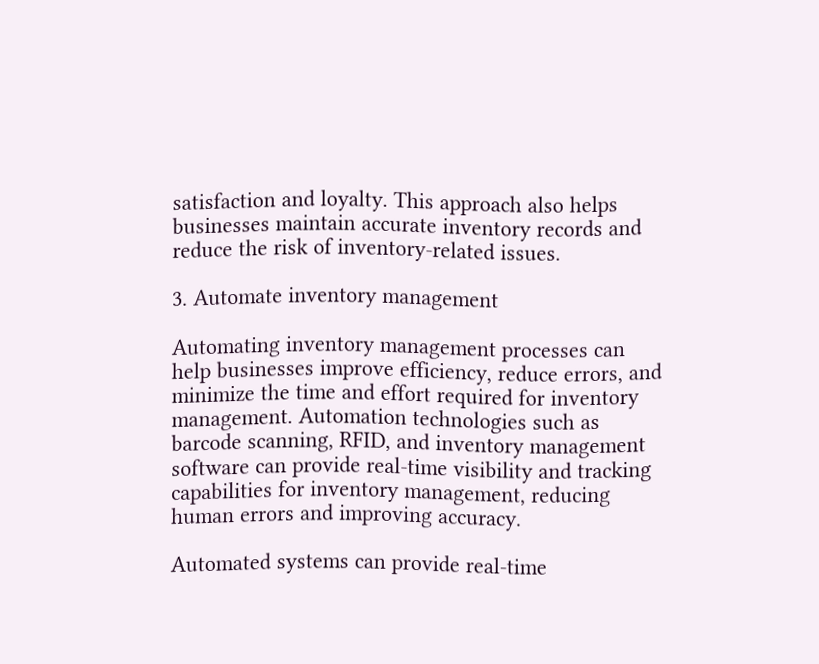satisfaction and loyalty. This approach also helps businesses maintain accurate inventory records and reduce the risk of inventory-related issues.

3. Automate inventory management

Automating inventory management processes can help businesses improve efficiency, reduce errors, and minimize the time and effort required for inventory management. Automation technologies such as barcode scanning, RFID, and inventory management software can provide real-time visibility and tracking capabilities for inventory management, reducing human errors and improving accuracy.

Automated systems can provide real-time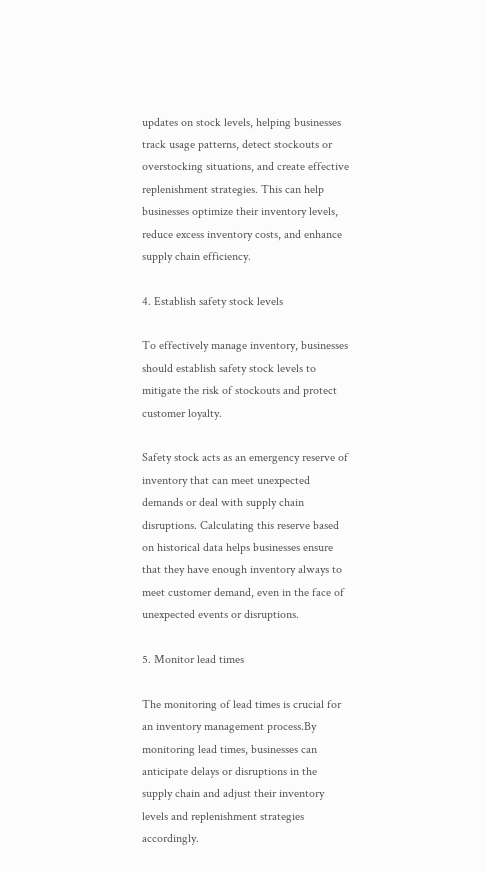updates on stock levels, helping businesses track usage patterns, detect stockouts or overstocking situations, and create effective replenishment strategies. This can help businesses optimize their inventory levels, reduce excess inventory costs, and enhance supply chain efficiency.

4. Establish safety stock levels

To effectively manage inventory, businesses should establish safety stock levels to mitigate the risk of stockouts and protect customer loyalty.

Safety stock acts as an emergency reserve of inventory that can meet unexpected demands or deal with supply chain disruptions. Calculating this reserve based on historical data helps businesses ensure that they have enough inventory always to meet customer demand, even in the face of unexpected events or disruptions.

5. Monitor lead times

The monitoring of lead times is crucial for an inventory management process.By monitoring lead times, businesses can anticipate delays or disruptions in the supply chain and adjust their inventory levels and replenishment strategies accordingly.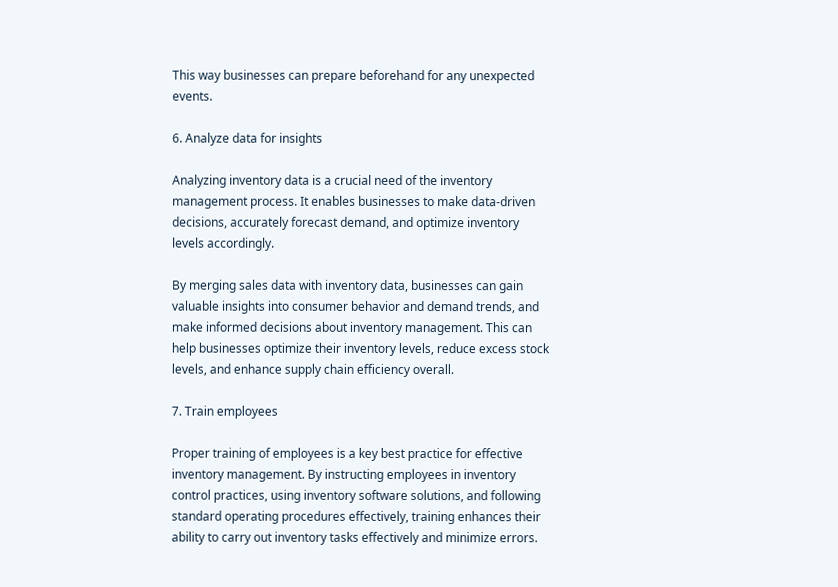This way businesses can prepare beforehand for any unexpected events.

6. Analyze data for insights

Analyzing inventory data is a crucial need of the inventory management process. It enables businesses to make data-driven decisions, accurately forecast demand, and optimize inventory levels accordingly.

By merging sales data with inventory data, businesses can gain valuable insights into consumer behavior and demand trends, and make informed decisions about inventory management. This can help businesses optimize their inventory levels, reduce excess stock levels, and enhance supply chain efficiency overall.

7. Train employees

Proper training of employees is a key best practice for effective inventory management. By instructing employees in inventory control practices, using inventory software solutions, and following standard operating procedures effectively, training enhances their ability to carry out inventory tasks effectively and minimize errors.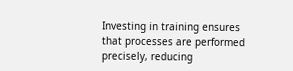Investing in training ensures that processes are performed precisely, reducing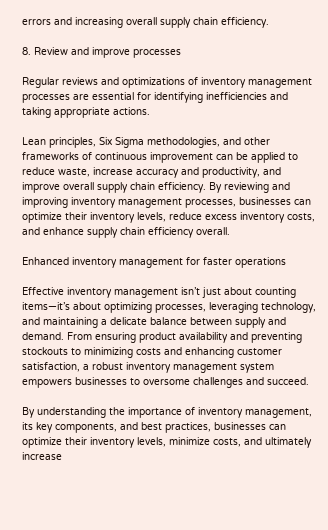errors and increasing overall supply chain efficiency.

8. Review and improve processes

Regular reviews and optimizations of inventory management processes are essential for identifying inefficiencies and taking appropriate actions.

Lean principles, Six Sigma methodologies, and other frameworks of continuous improvement can be applied to reduce waste, increase accuracy and productivity, and improve overall supply chain efficiency. By reviewing and improving inventory management processes, businesses can optimize their inventory levels, reduce excess inventory costs, and enhance supply chain efficiency overall.

Enhanced inventory management for faster operations

Effective inventory management isn’t just about counting items—it’s about optimizing processes, leveraging technology, and maintaining a delicate balance between supply and demand. From ensuring product availability and preventing stockouts to minimizing costs and enhancing customer satisfaction, a robust inventory management system empowers businesses to oversome challenges and succeed.

By understanding the importance of inventory management, its key components, and best practices, businesses can optimize their inventory levels, minimize costs, and ultimately increase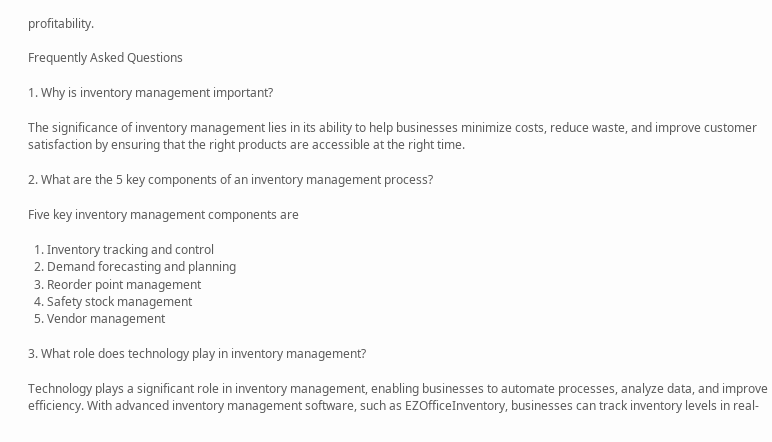profitability.

Frequently Asked Questions

1. Why is inventory management important?

The significance of inventory management lies in its ability to help businesses minimize costs, reduce waste, and improve customer satisfaction by ensuring that the right products are accessible at the right time.

2. What are the 5 key components of an inventory management process?

Five key inventory management components are

  1. Inventory tracking and control
  2. Demand forecasting and planning
  3. Reorder point management
  4. Safety stock management
  5. Vendor management

3. What role does technology play in inventory management?

Technology plays a significant role in inventory management, enabling businesses to automate processes, analyze data, and improve efficiency. With advanced inventory management software, such as EZOfficeInventory, businesses can track inventory levels in real-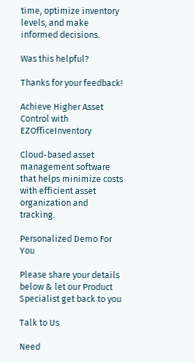time, optimize inventory levels, and make informed decisions.

Was this helpful?

Thanks for your feedback!

Achieve Higher Asset Control with EZOfficeInventory

Cloud-based asset management software that helps minimize costs with efficient asset organization and tracking.

Personalized Demo For You

Please share your details below & let our Product Specialist get back to you

Talk to Us

Need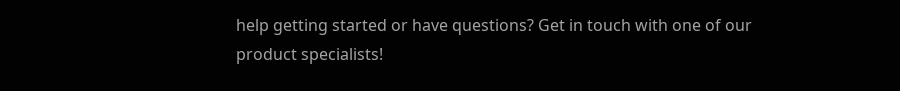help getting started or have questions? Get in touch with one of our product specialists!